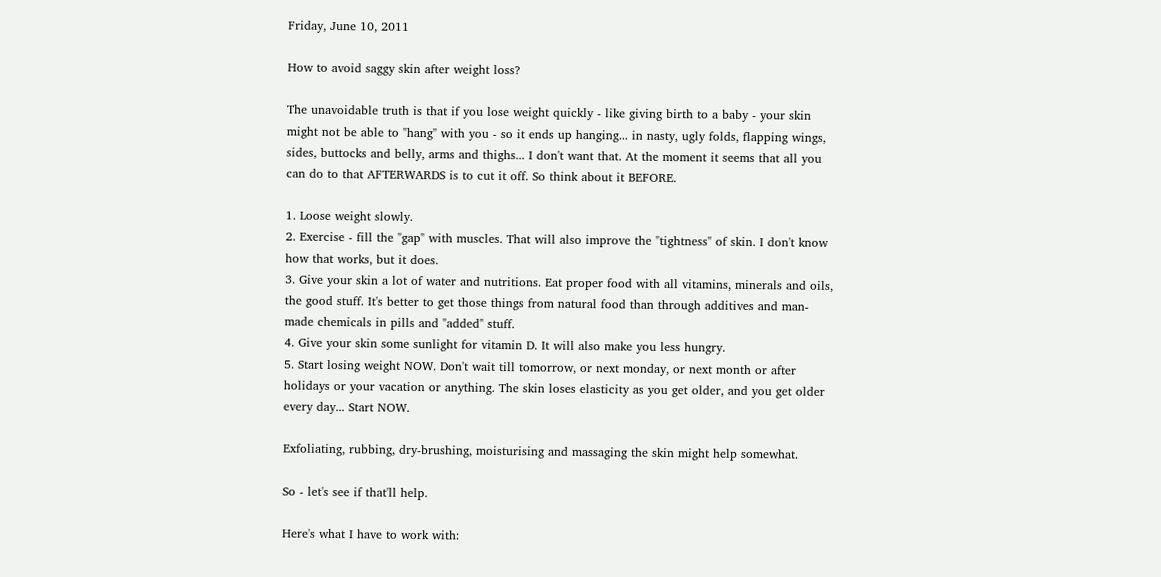Friday, June 10, 2011

How to avoid saggy skin after weight loss?

The unavoidable truth is that if you lose weight quickly - like giving birth to a baby - your skin might not be able to "hang" with you - so it ends up hanging... in nasty, ugly folds, flapping wings, sides, buttocks and belly, arms and thighs... I don't want that. At the moment it seems that all you can do to that AFTERWARDS is to cut it off. So think about it BEFORE.

1. Loose weight slowly.
2. Exercise - fill the "gap" with muscles. That will also improve the "tightness" of skin. I don't know how that works, but it does.
3. Give your skin a lot of water and nutritions. Eat proper food with all vitamins, minerals and oils, the good stuff. It's better to get those things from natural food than through additives and man-made chemicals in pills and "added" stuff.
4. Give your skin some sunlight for vitamin D. It will also make you less hungry.
5. Start losing weight NOW. Don't wait till tomorrow, or next monday, or next month or after holidays or your vacation or anything. The skin loses elasticity as you get older, and you get older every day... Start NOW.

Exfoliating, rubbing, dry-brushing, moisturising and massaging the skin might help somewhat.

So - let's see if that'll help.

Here's what I have to work with: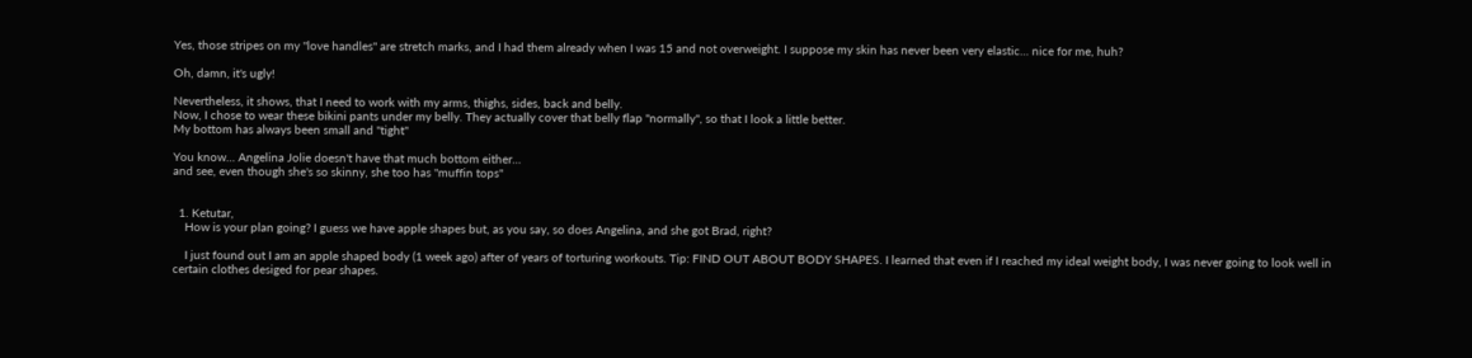Yes, those stripes on my "love handles" are stretch marks, and I had them already when I was 15 and not overweight. I suppose my skin has never been very elastic... nice for me, huh?

Oh, damn, it's ugly!

Nevertheless, it shows, that I need to work with my arms, thighs, sides, back and belly.
Now, I chose to wear these bikini pants under my belly. They actually cover that belly flap "normally", so that I look a little better.
My bottom has always been small and "tight"

You know... Angelina Jolie doesn't have that much bottom either...
and see, even though she's so skinny, she too has "muffin tops"


  1. Ketutar,
    How is your plan going? I guess we have apple shapes but, as you say, so does Angelina, and she got Brad, right?

    I just found out I am an apple shaped body (1 week ago) after of years of torturing workouts. Tip: FIND OUT ABOUT BODY SHAPES. I learned that even if I reached my ideal weight body, I was never going to look well in certain clothes desiged for pear shapes.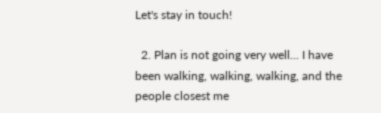Let's stay in touch!

  2. Plan is not going very well... I have been walking, walking, walking, and the people closest me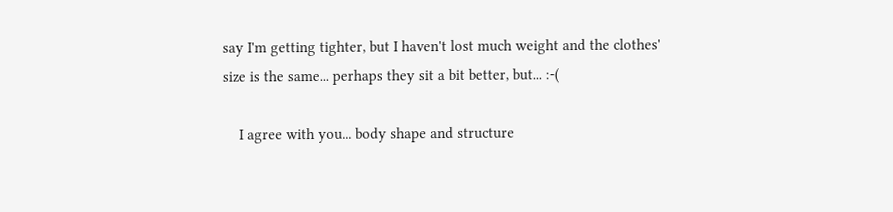say I'm getting tighter, but I haven't lost much weight and the clothes' size is the same... perhaps they sit a bit better, but... :-(

    I agree with you... body shape and structure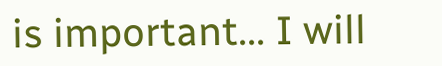is important... I will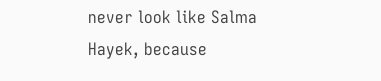never look like Salma Hayek, because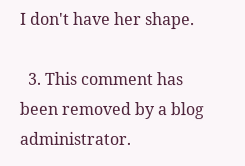I don't have her shape.

  3. This comment has been removed by a blog administrator.